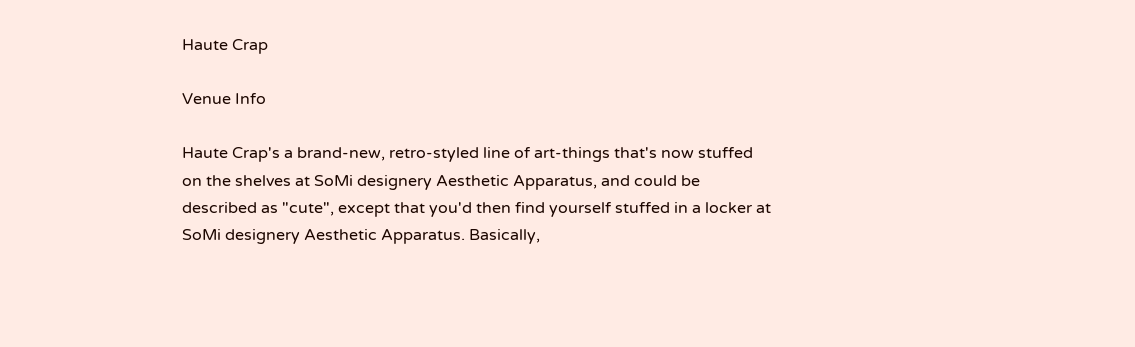Haute Crap

Venue Info

Haute Crap's a brand-new, retro-styled line of art-things that's now stuffed on the shelves at SoMi designery Aesthetic Apparatus, and could be described as "cute", except that you'd then find yourself stuffed in a locker at SoMi designery Aesthetic Apparatus. Basically,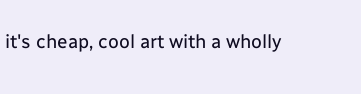it's cheap, cool art with a wholly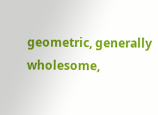geometric, generally wholesome,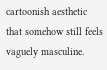cartoonish aesthetic that somehow still feels vaguely masculine.